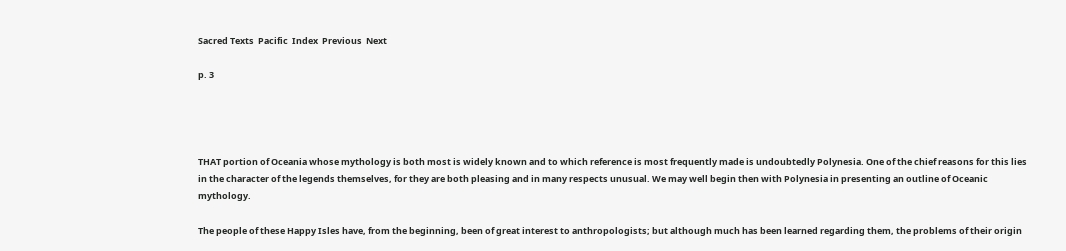Sacred Texts  Pacific  Index  Previous  Next

p. 3




THAT portion of Oceania whose mythology is both most is widely known and to which reference is most frequently made is undoubtedly Polynesia. One of the chief reasons for this lies in the character of the legends themselves, for they are both pleasing and in many respects unusual. We may well begin then with Polynesia in presenting an outline of Oceanic mythology.

The people of these Happy Isles have, from the beginning, been of great interest to anthropologists; but although much has been learned regarding them, the problems of their origin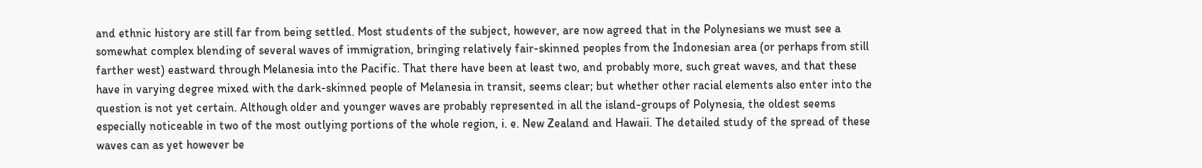and ethnic history are still far from being settled. Most students of the subject, however, are now agreed that in the Polynesians we must see a somewhat complex blending of several waves of immigration, bringing relatively fair-skinned peoples from the Indonesian area (or perhaps from still farther west) eastward through Melanesia into the Pacific. That there have been at least two, and probably more, such great waves, and that these have in varying degree mixed with the dark-skinned people of Melanesia in transit, seems clear; but whether other racial elements also enter into the question is not yet certain. Although older and younger waves are probably represented in all the island-groups of Polynesia, the oldest seems especially noticeable in two of the most outlying portions of the whole region, i. e. New Zealand and Hawaii. The detailed study of the spread of these waves can as yet however be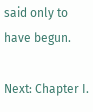said only to have begun.

Next: Chapter I.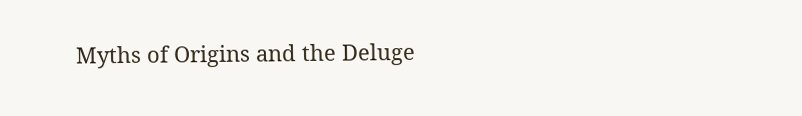Myths of Origins and the Deluge